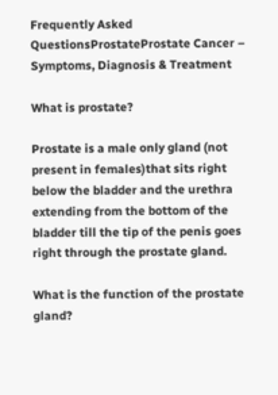Frequently Asked QuestionsProstateProstate Cancer – Symptoms, Diagnosis & Treatment

What is prostate?

Prostate is a male only gland (not present in females)that sits right below the bladder and the urethra extending from the bottom of the bladder till the tip of the penis goes right through the prostate gland.

What is the function of the prostate gland?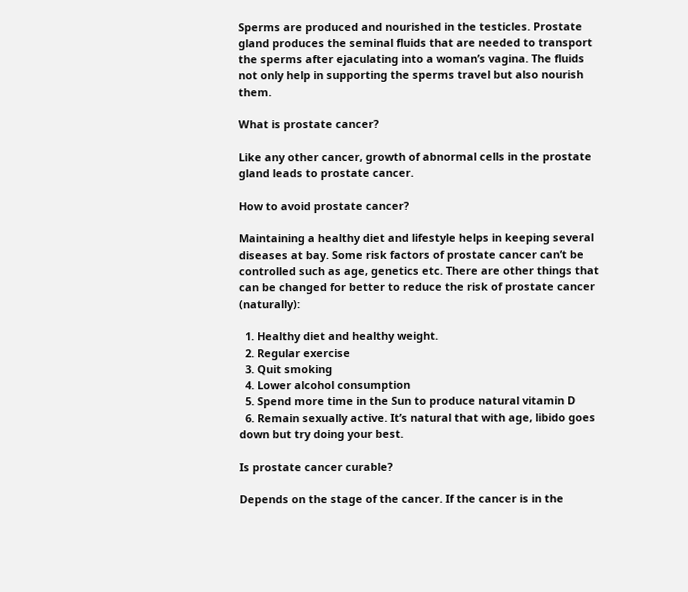Sperms are produced and nourished in the testicles. Prostate gland produces the seminal fluids that are needed to transport the sperms after ejaculating into a woman’s vagina. The fluids not only help in supporting the sperms travel but also nourish them.

What is prostate cancer?

Like any other cancer, growth of abnormal cells in the prostate gland leads to prostate cancer.

How to avoid prostate cancer?

Maintaining a healthy diet and lifestyle helps in keeping several diseases at bay. Some risk factors of prostate cancer can’t be controlled such as age, genetics etc. There are other things that can be changed for better to reduce the risk of prostate cancer (naturally):

  1. Healthy diet and healthy weight.
  2. Regular exercise
  3. Quit smoking
  4. Lower alcohol consumption
  5. Spend more time in the Sun to produce natural vitamin D
  6. Remain sexually active. It’s natural that with age, libido goes down but try doing your best.

Is prostate cancer curable?

Depends on the stage of the cancer. If the cancer is in the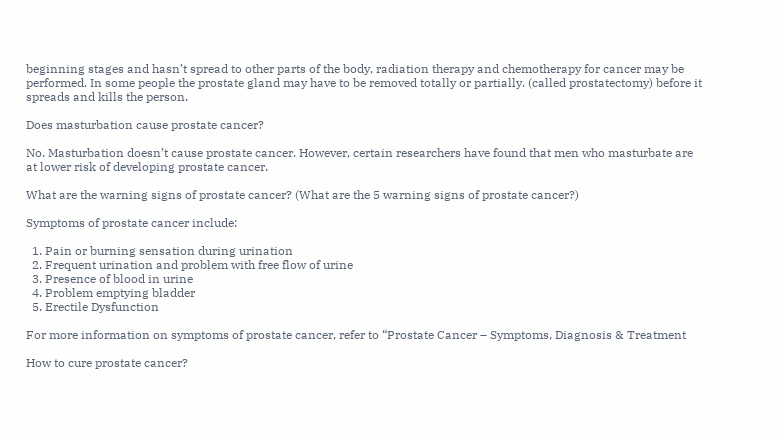beginning stages and hasn’t spread to other parts of the body, radiation therapy and chemotherapy for cancer may be performed. In some people the prostate gland may have to be removed totally or partially. (called prostatectomy) before it spreads and kills the person.

Does masturbation cause prostate cancer?

No. Masturbation doesn’t cause prostate cancer. However, certain researchers have found that men who masturbate are at lower risk of developing prostate cancer.

What are the warning signs of prostate cancer? (What are the 5 warning signs of prostate cancer?)

Symptoms of prostate cancer include:

  1. Pain or burning sensation during urination
  2. Frequent urination and problem with free flow of urine
  3. Presence of blood in urine
  4. Problem emptying bladder
  5. Erectile Dysfunction

For more information on symptoms of prostate cancer, refer to “Prostate Cancer – Symptoms, Diagnosis & Treatment

How to cure prostate cancer?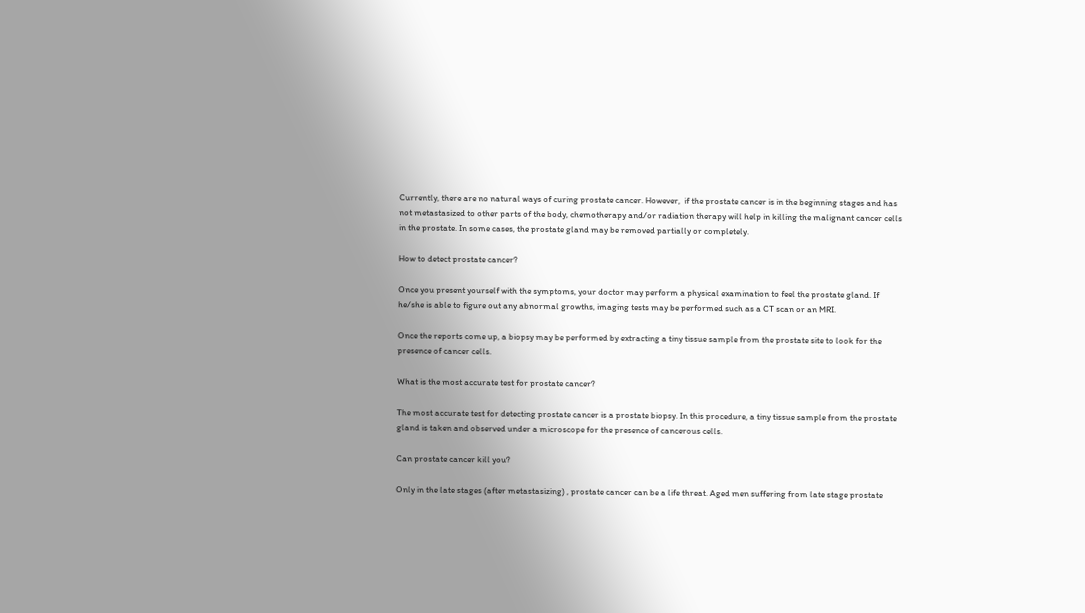Currently, there are no natural ways of curing prostate cancer. However,  if the prostate cancer is in the beginning stages and has not metastasized to other parts of the body, chemotherapy and/or radiation therapy will help in killing the malignant cancer cells in the prostate. In some cases, the prostate gland may be removed partially or completely.

How to detect prostate cancer?

Once you present yourself with the symptoms, your doctor may perform a physical examination to feel the prostate gland. If he/she is able to figure out any abnormal growths, imaging tests may be performed such as a CT scan or an MRI.

Once the reports come up, a biopsy may be performed by extracting a tiny tissue sample from the prostate site to look for the presence of cancer cells.

What is the most accurate test for prostate cancer?

The most accurate test for detecting prostate cancer is a prostate biopsy. In this procedure, a tiny tissue sample from the prostate gland is taken and observed under a microscope for the presence of cancerous cells.

Can prostate cancer kill you?

Only in the late stages (after metastasizing) , prostate cancer can be a life threat. Aged men suffering from late stage prostate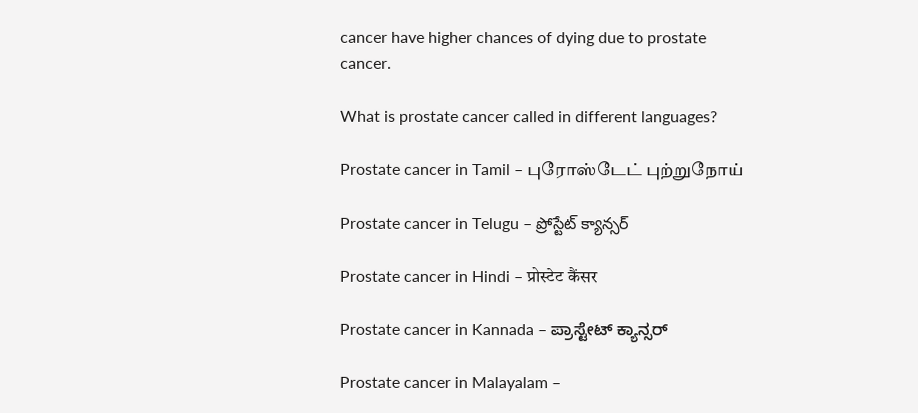cancer have higher chances of dying due to prostate cancer.

What is prostate cancer called in different languages?

Prostate cancer in Tamil – புரோஸ்டேட் புற்றுநோய்

Prostate cancer in Telugu – ప్రోస్టేట్ క్యాన్సర్

Prostate cancer in Hindi – प्रोस्टेट कैंसर

Prostate cancer in Kannada – ಪ್ರಾಸ್ಟೇಟ್ ಕ್ಯಾನ್ಸರ್

Prostate cancer in Malayalam –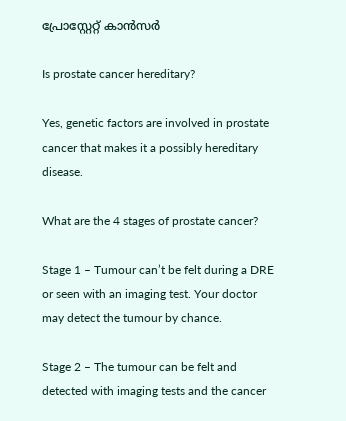പ്രോസ്റ്റേറ്റ് കാൻസർ

Is prostate cancer hereditary?

Yes, genetic factors are involved in prostate cancer that makes it a possibly hereditary disease.

What are the 4 stages of prostate cancer?

Stage 1 – Tumour can’t be felt during a DRE or seen with an imaging test. Your doctor may detect the tumour by chance.

Stage 2 – The tumour can be felt and detected with imaging tests and the cancer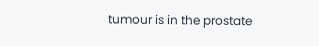tumour is in the prostate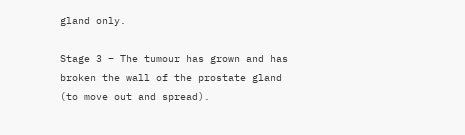gland only.

Stage 3 – The tumour has grown and has broken the wall of the prostate gland (to move out and spread).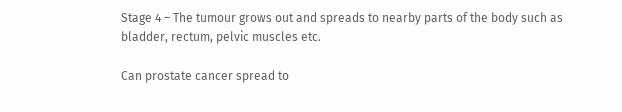Stage 4 – The tumour grows out and spreads to nearby parts of the body such as bladder, rectum, pelvic muscles etc.

Can prostate cancer spread to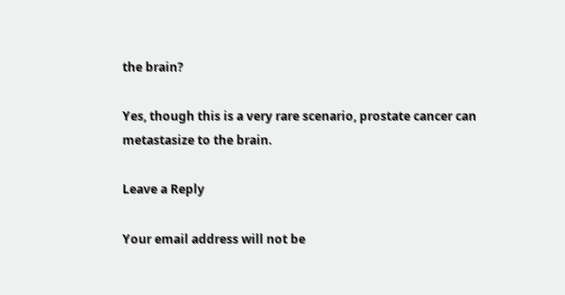the brain?

Yes, though this is a very rare scenario, prostate cancer can metastasize to the brain.

Leave a Reply

Your email address will not be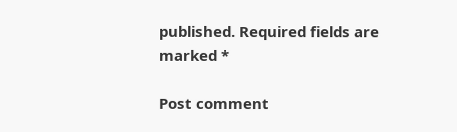published. Required fields are marked *

Post comment